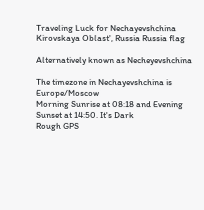Traveling Luck for Nechayevshchina Kirovskaya Oblast', Russia Russia flag

Alternatively known as Necheyevshchina

The timezone in Nechayevshchina is Europe/Moscow
Morning Sunrise at 08:18 and Evening Sunset at 14:50. It's Dark
Rough GPS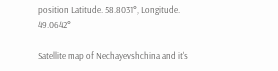position Latitude. 58.8031°, Longitude. 49.0642°

Satellite map of Nechayevshchina and it's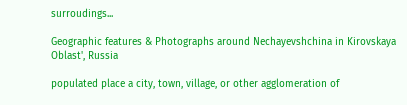surroudings...

Geographic features & Photographs around Nechayevshchina in Kirovskaya Oblast', Russia

populated place a city, town, village, or other agglomeration of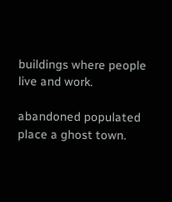buildings where people live and work.

abandoned populated place a ghost town.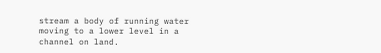stream a body of running water moving to a lower level in a channel on land.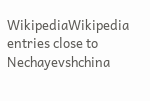WikipediaWikipedia entries close to Nechayevshchina